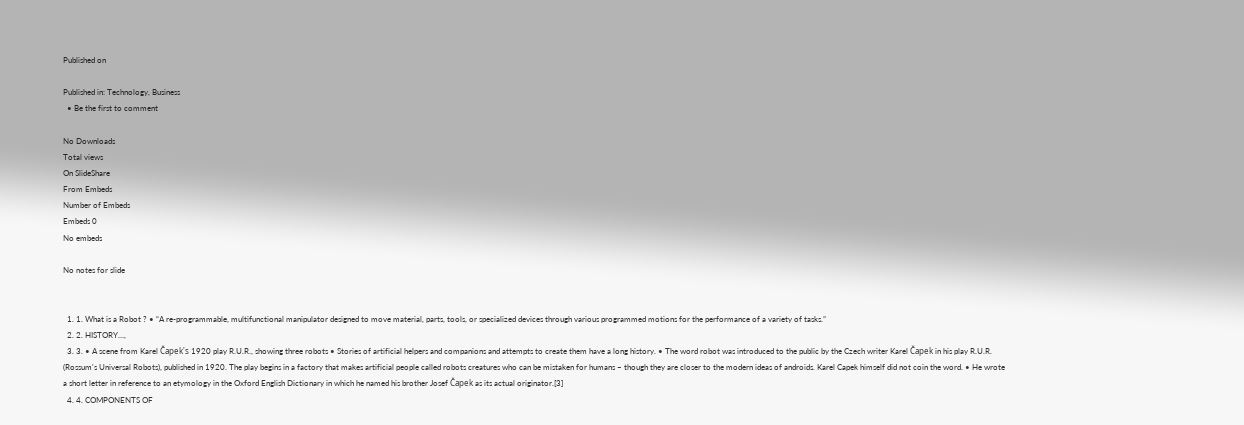Published on

Published in: Technology, Business
  • Be the first to comment

No Downloads
Total views
On SlideShare
From Embeds
Number of Embeds
Embeds 0
No embeds

No notes for slide


  1. 1. What is a Robot ? • “A re-programmable, multifunctional manipulator designed to move material, parts, tools, or specialized devices through various programmed motions for the performance of a variety of tasks.”
  2. 2. HISTORY…,
  3. 3. • A scene from Karel Čapek's 1920 play R.U.R., showing three robots • Stories of artificial helpers and companions and attempts to create them have a long history. • The word robot was introduced to the public by the Czech writer Karel Čapek in his play R.U.R. (Rossum's Universal Robots), published in 1920. The play begins in a factory that makes artificial people called robots creatures who can be mistaken for humans – though they are closer to the modern ideas of androids. Karel Capek himself did not coin the word. • He wrote a short letter in reference to an etymology in the Oxford English Dictionary in which he named his brother Josef Čapek as its actual originator.[3]
  4. 4. COMPONENTS OF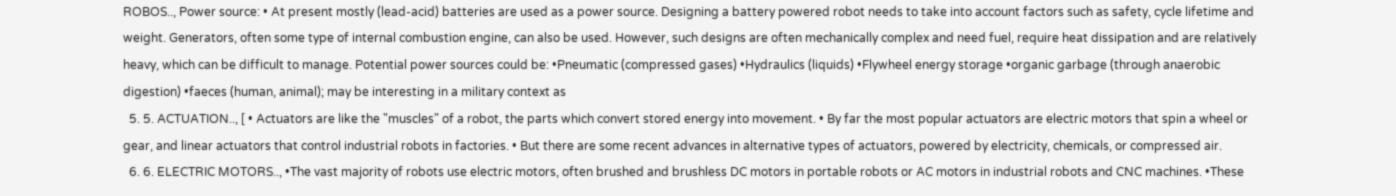ROBOS.., Power source: • At present mostly (lead-acid) batteries are used as a power source. Designing a battery powered robot needs to take into account factors such as safety, cycle lifetime and weight. Generators, often some type of internal combustion engine, can also be used. However, such designs are often mechanically complex and need fuel, require heat dissipation and are relatively heavy, which can be difficult to manage. Potential power sources could be: •Pneumatic (compressed gases) •Hydraulics (liquids) •Flywheel energy storage •organic garbage (through anaerobic digestion) •faeces (human, animal); may be interesting in a military context as
  5. 5. ACTUATION.., [ • Actuators are like the "muscles" of a robot, the parts which convert stored energy into movement. • By far the most popular actuators are electric motors that spin a wheel or gear, and linear actuators that control industrial robots in factories. • But there are some recent advances in alternative types of actuators, powered by electricity, chemicals, or compressed air.
  6. 6. ELECTRIC MOTORS.., •The vast majority of robots use electric motors, often brushed and brushless DC motors in portable robots or AC motors in industrial robots and CNC machines. •These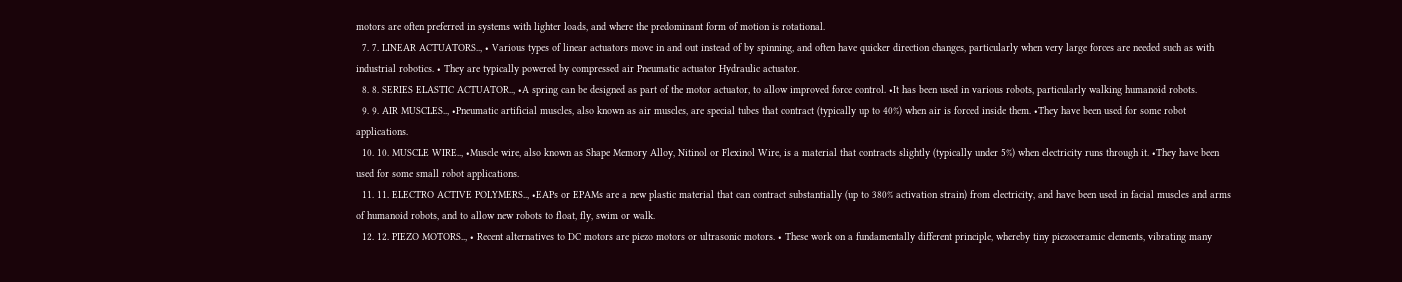motors are often preferred in systems with lighter loads, and where the predominant form of motion is rotational.
  7. 7. LINEAR ACTUATORS.., • Various types of linear actuators move in and out instead of by spinning, and often have quicker direction changes, particularly when very large forces are needed such as with industrial robotics. • They are typically powered by compressed air Pneumatic actuator Hydraulic actuator.
  8. 8. SERIES ELASTIC ACTUATOR.., •A spring can be designed as part of the motor actuator, to allow improved force control. •It has been used in various robots, particularly walking humanoid robots.
  9. 9. AIR MUSCLES.., •Pneumatic artificial muscles, also known as air muscles, are special tubes that contract (typically up to 40%) when air is forced inside them. •They have been used for some robot applications.
  10. 10. MUSCLE WIRE.., •Muscle wire, also known as Shape Memory Alloy, Nitinol or Flexinol Wire, is a material that contracts slightly (typically under 5%) when electricity runs through it. •They have been used for some small robot applications.
  11. 11. ELECTRO ACTIVE POLYMERS.., •EAPs or EPAMs are a new plastic material that can contract substantially (up to 380% activation strain) from electricity, and have been used in facial muscles and arms of humanoid robots, and to allow new robots to float, fly, swim or walk.
  12. 12. PIEZO MOTORS.., • Recent alternatives to DC motors are piezo motors or ultrasonic motors. • These work on a fundamentally different principle, whereby tiny piezoceramic elements, vibrating many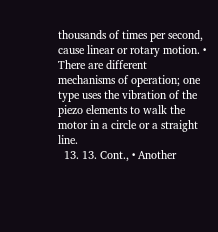thousands of times per second, cause linear or rotary motion. • There are different mechanisms of operation; one type uses the vibration of the piezo elements to walk the motor in a circle or a straight line.
  13. 13. Cont., • Another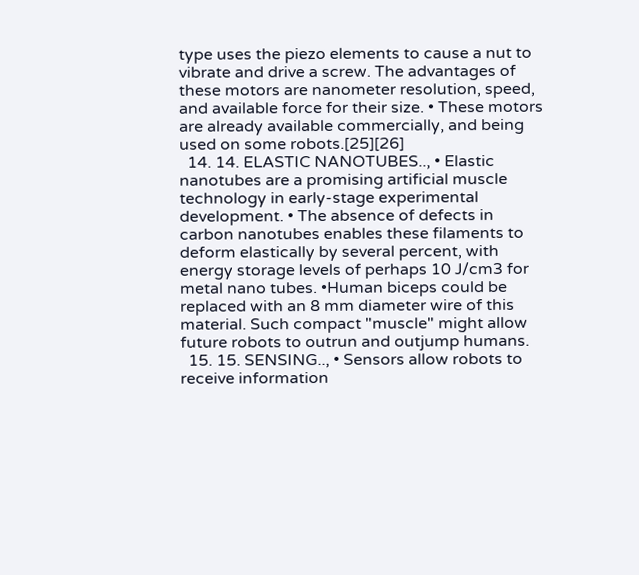type uses the piezo elements to cause a nut to vibrate and drive a screw. The advantages of these motors are nanometer resolution, speed, and available force for their size. • These motors are already available commercially, and being used on some robots.[25][26]
  14. 14. ELASTIC NANOTUBES.., • Elastic nanotubes are a promising artificial muscle technology in early-stage experimental development. • The absence of defects in carbon nanotubes enables these filaments to deform elastically by several percent, with energy storage levels of perhaps 10 J/cm3 for metal nano tubes. •Human biceps could be replaced with an 8 mm diameter wire of this material. Such compact "muscle" might allow future robots to outrun and outjump humans.
  15. 15. SENSING.., • Sensors allow robots to receive information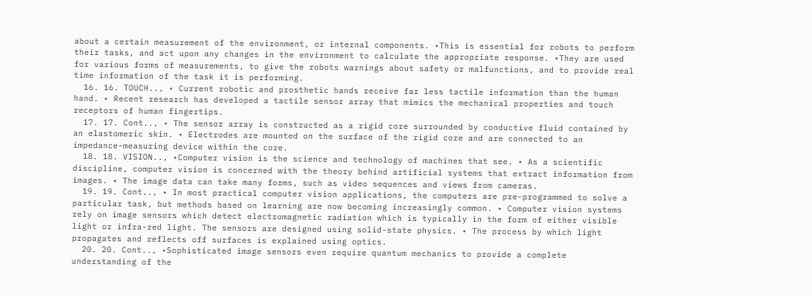about a certain measurement of the environment, or internal components. •This is essential for robots to perform their tasks, and act upon any changes in the environment to calculate the appropriate response. •They are used for various forms of measurements, to give the robots warnings about safety or malfunctions, and to provide real time information of the task it is performing.
  16. 16. TOUCH.., • Current robotic and prosthetic hands receive far less tactile information than the human hand. • Recent research has developed a tactile sensor array that mimics the mechanical properties and touch receptors of human fingertips.
  17. 17. Cont.., • The sensor array is constructed as a rigid core surrounded by conductive fluid contained by an elastomeric skin. • Electrodes are mounted on the surface of the rigid core and are connected to an impedance-measuring device within the core.
  18. 18. VISION.., •Computer vision is the science and technology of machines that see. • As a scientific discipline, computer vision is concerned with the theory behind artificial systems that extract information from images. • The image data can take many forms, such as video sequences and views from cameras.
  19. 19. Cont.., • In most practical computer vision applications, the computers are pre-programmed to solve a particular task, but methods based on learning are now becoming increasingly common. • Computer vision systems rely on image sensors which detect electromagnetic radiation which is typically in the form of either visible light or infra-red light. The sensors are designed using solid-state physics. • The process by which light propagates and reflects off surfaces is explained using optics.
  20. 20. Cont.., •Sophisticated image sensors even require quantum mechanics to provide a complete understanding of the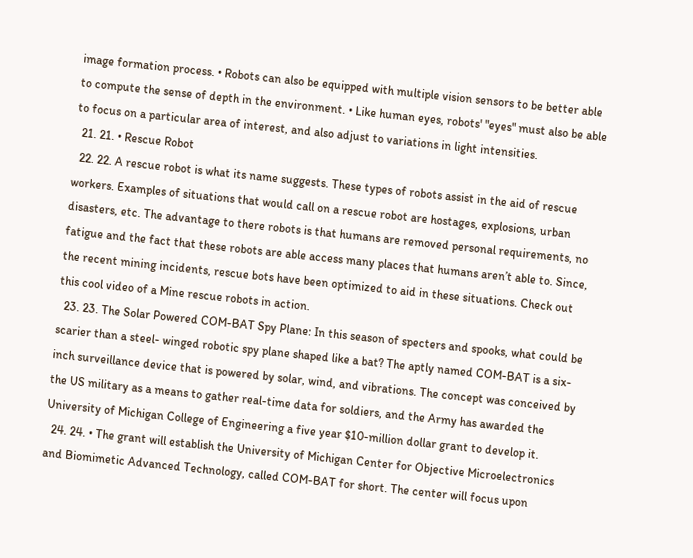image formation process. • Robots can also be equipped with multiple vision sensors to be better able to compute the sense of depth in the environment. • Like human eyes, robots' "eyes" must also be able to focus on a particular area of interest, and also adjust to variations in light intensities.
  21. 21. • Rescue Robot
  22. 22. A rescue robot is what its name suggests. These types of robots assist in the aid of rescue workers. Examples of situations that would call on a rescue robot are hostages, explosions, urban disasters, etc. The advantage to there robots is that humans are removed personal requirements, no fatigue and the fact that these robots are able access many places that humans aren’t able to. Since, the recent mining incidents, rescue bots have been optimized to aid in these situations. Check out this cool video of a Mine rescue robots in action.
  23. 23. The Solar Powered COM-BAT Spy Plane: In this season of specters and spooks, what could be scarier than a steel- winged robotic spy plane shaped like a bat? The aptly named COM-BAT is a six- inch surveillance device that is powered by solar, wind, and vibrations. The concept was conceived by the US military as a means to gather real-time data for soldiers, and the Army has awarded the University of Michigan College of Engineering a five year $10-million dollar grant to develop it.
  24. 24. • The grant will establish the University of Michigan Center for Objective Microelectronics and Biomimetic Advanced Technology, called COM-BAT for short. The center will focus upon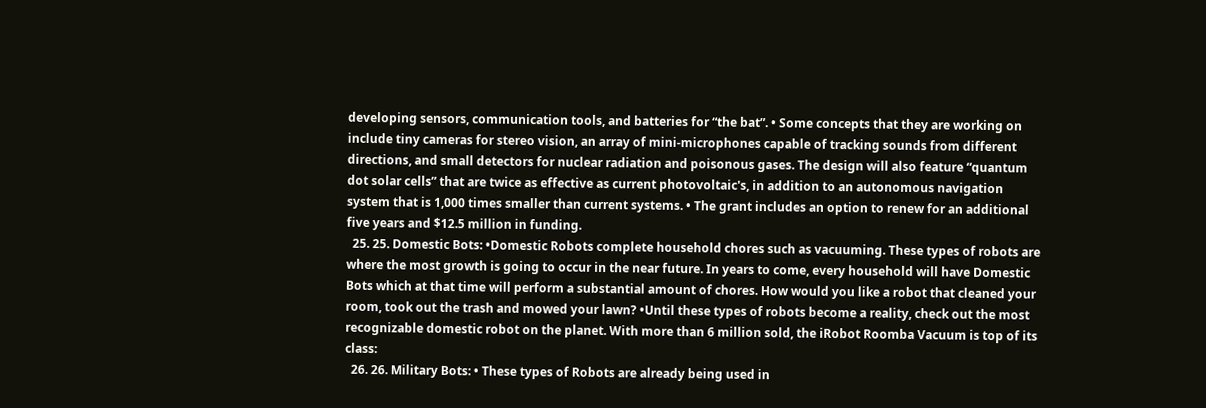developing sensors, communication tools, and batteries for “the bat”. • Some concepts that they are working on include tiny cameras for stereo vision, an array of mini-microphones capable of tracking sounds from different directions, and small detectors for nuclear radiation and poisonous gases. The design will also feature “quantum dot solar cells” that are twice as effective as current photovoltaic's, in addition to an autonomous navigation system that is 1,000 times smaller than current systems. • The grant includes an option to renew for an additional five years and $12.5 million in funding.
  25. 25. Domestic Bots: •Domestic Robots complete household chores such as vacuuming. These types of robots are where the most growth is going to occur in the near future. In years to come, every household will have Domestic Bots which at that time will perform a substantial amount of chores. How would you like a robot that cleaned your room, took out the trash and mowed your lawn? •Until these types of robots become a reality, check out the most recognizable domestic robot on the planet. With more than 6 million sold, the iRobot Roomba Vacuum is top of its class:
  26. 26. Military Bots: • These types of Robots are already being used in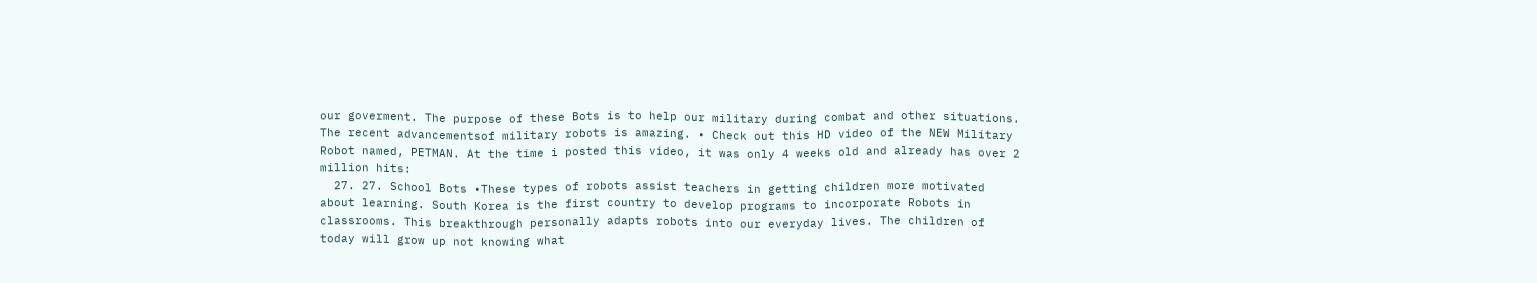our goverment. The purpose of these Bots is to help our military during combat and other situations. The recent advancementsof military robots is amazing. • Check out this HD video of the NEW Military Robot named, PETMAN. At the time i posted this video, it was only 4 weeks old and already has over 2 million hits:
  27. 27. School Bots •These types of robots assist teachers in getting children more motivated about learning. South Korea is the first country to develop programs to incorporate Robots in classrooms. This breakthrough personally adapts robots into our everyday lives. The children of today will grow up not knowing what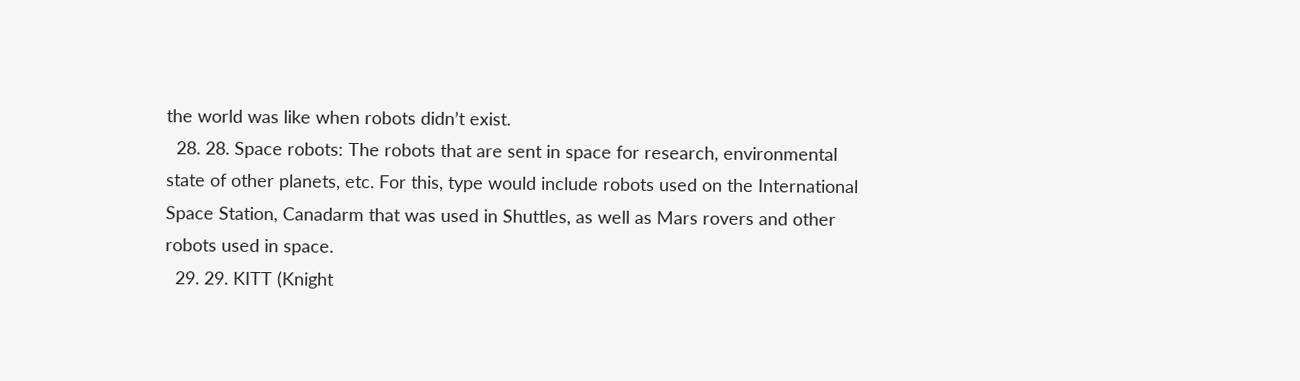the world was like when robots didn’t exist.
  28. 28. Space robots: The robots that are sent in space for research, environmental state of other planets, etc. For this, type would include robots used on the International Space Station, Canadarm that was used in Shuttles, as well as Mars rovers and other robots used in space.
  29. 29. KITT (Knight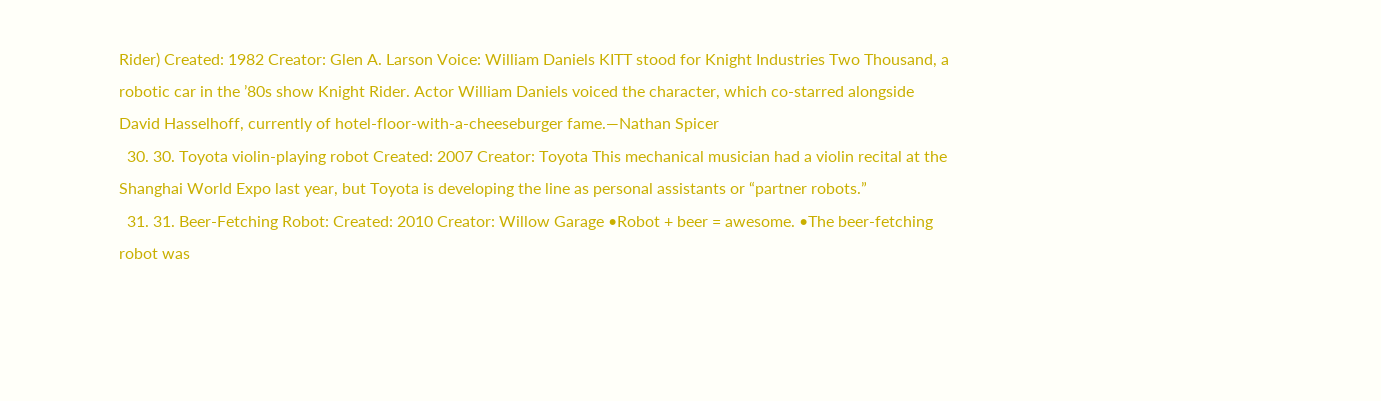Rider) Created: 1982 Creator: Glen A. Larson Voice: William Daniels KITT stood for Knight Industries Two Thousand, a robotic car in the ’80s show Knight Rider. Actor William Daniels voiced the character, which co-starred alongside David Hasselhoff, currently of hotel-floor-with-a-cheeseburger fame.—Nathan Spicer
  30. 30. Toyota violin-playing robot Created: 2007 Creator: Toyota This mechanical musician had a violin recital at the Shanghai World Expo last year, but Toyota is developing the line as personal assistants or “partner robots.”
  31. 31. Beer-Fetching Robot: Created: 2010 Creator: Willow Garage •Robot + beer = awesome. •The beer-fetching robot was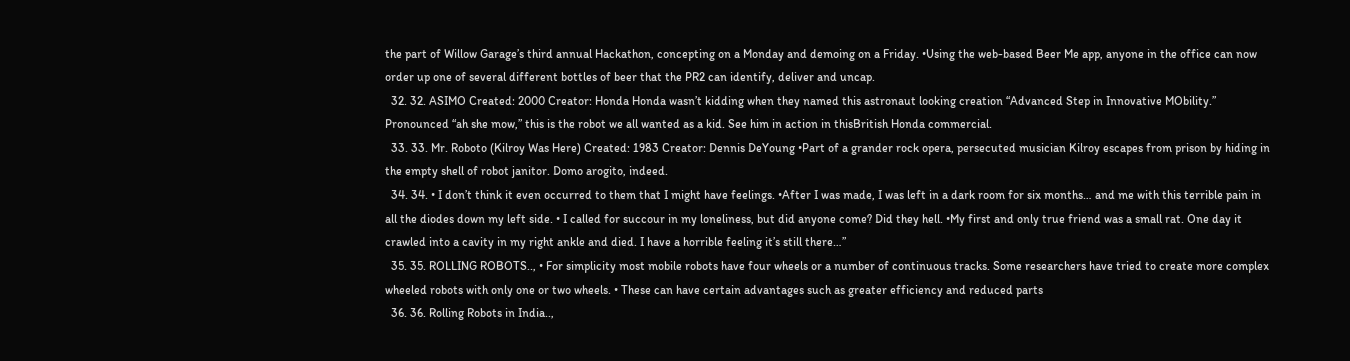the part of Willow Garage’s third annual Hackathon, concepting on a Monday and demoing on a Friday. •Using the web-based Beer Me app, anyone in the office can now order up one of several different bottles of beer that the PR2 can identify, deliver and uncap.
  32. 32. ASIMO Created: 2000 Creator: Honda Honda wasn’t kidding when they named this astronaut looking creation “Advanced Step in Innovative MObility.” Pronounced “ah she mow,” this is the robot we all wanted as a kid. See him in action in thisBritish Honda commercial.
  33. 33. Mr. Roboto (Kilroy Was Here) Created: 1983 Creator: Dennis DeYoung •Part of a grander rock opera, persecuted musician Kilroy escapes from prison by hiding in the empty shell of robot janitor. Domo arogito, indeed.
  34. 34. • I don’t think it even occurred to them that I might have feelings. •After I was made, I was left in a dark room for six months… and me with this terrible pain in all the diodes down my left side. • I called for succour in my loneliness, but did anyone come? Did they hell. •My first and only true friend was a small rat. One day it crawled into a cavity in my right ankle and died. I have a horrible feeling it’s still there…”
  35. 35. ROLLING ROBOTS.., • For simplicity most mobile robots have four wheels or a number of continuous tracks. Some researchers have tried to create more complex wheeled robots with only one or two wheels. • These can have certain advantages such as greater efficiency and reduced parts
  36. 36. Rolling Robots in India..,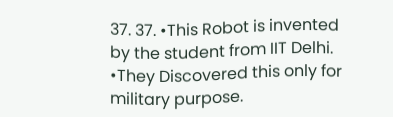37. 37. •This Robot is invented by the student from IIT Delhi. •They Discovered this only for military purpose.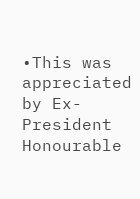•This was appreciated by Ex-President Honourable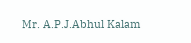Mr. A.P.J.Abhul Kalam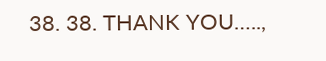38. 38. THANK YOU…..,